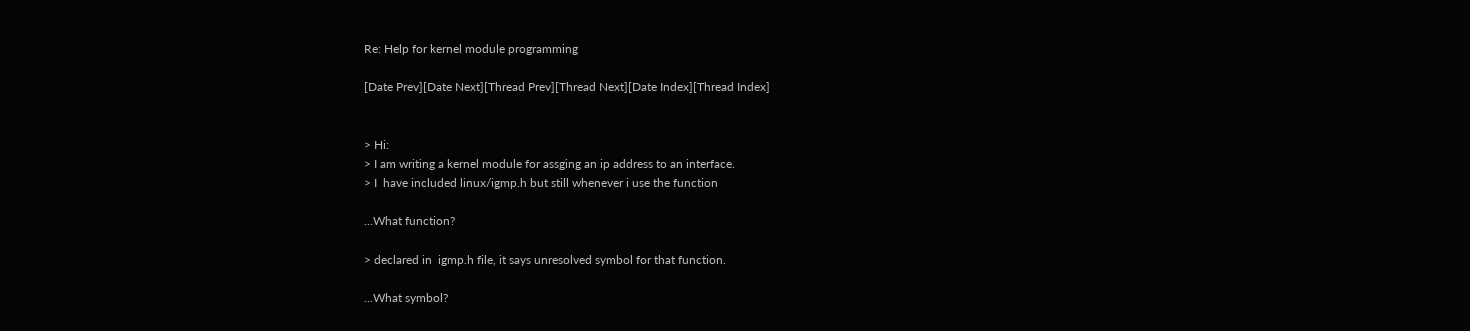Re: Help for kernel module programming

[Date Prev][Date Next][Thread Prev][Thread Next][Date Index][Thread Index]


> Hi:
> I am writing a kernel module for assging an ip address to an interface.
> I  have included linux/igmp.h but still whenever i use the function

...What function?

> declared in  igmp.h file, it says unresolved symbol for that function.

...What symbol?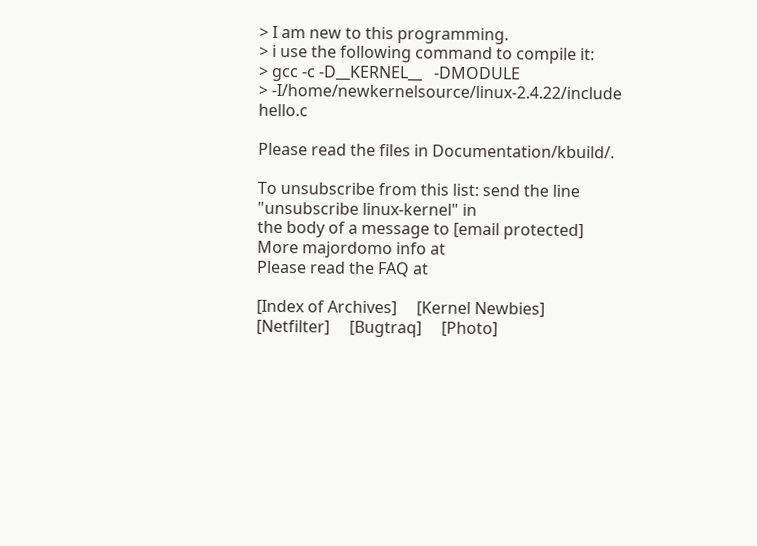> I am new to this programming.
> i use the following command to compile it:
> gcc -c -D__KERNEL__   -DMODULE
> -I/home/newkernelsource/linux-2.4.22/include  hello.c

Please read the files in Documentation/kbuild/.

To unsubscribe from this list: send the line "unsubscribe linux-kernel" in
the body of a message to [email protected]
More majordomo info at
Please read the FAQ at

[Index of Archives]     [Kernel Newbies]     [Netfilter]     [Bugtraq]     [Photo]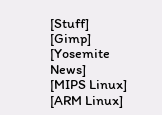[Stuff]     [Gimp]     [Yosemite News]     [MIPS Linux]     [ARM Linux]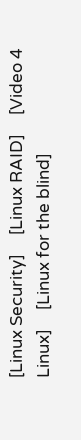[Linux Security]     [Linux RAID]     [Video 4 Linux]     [Linux for the blind]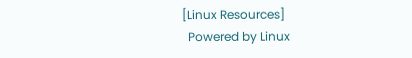[Linux Resources]
  Powered by Linux